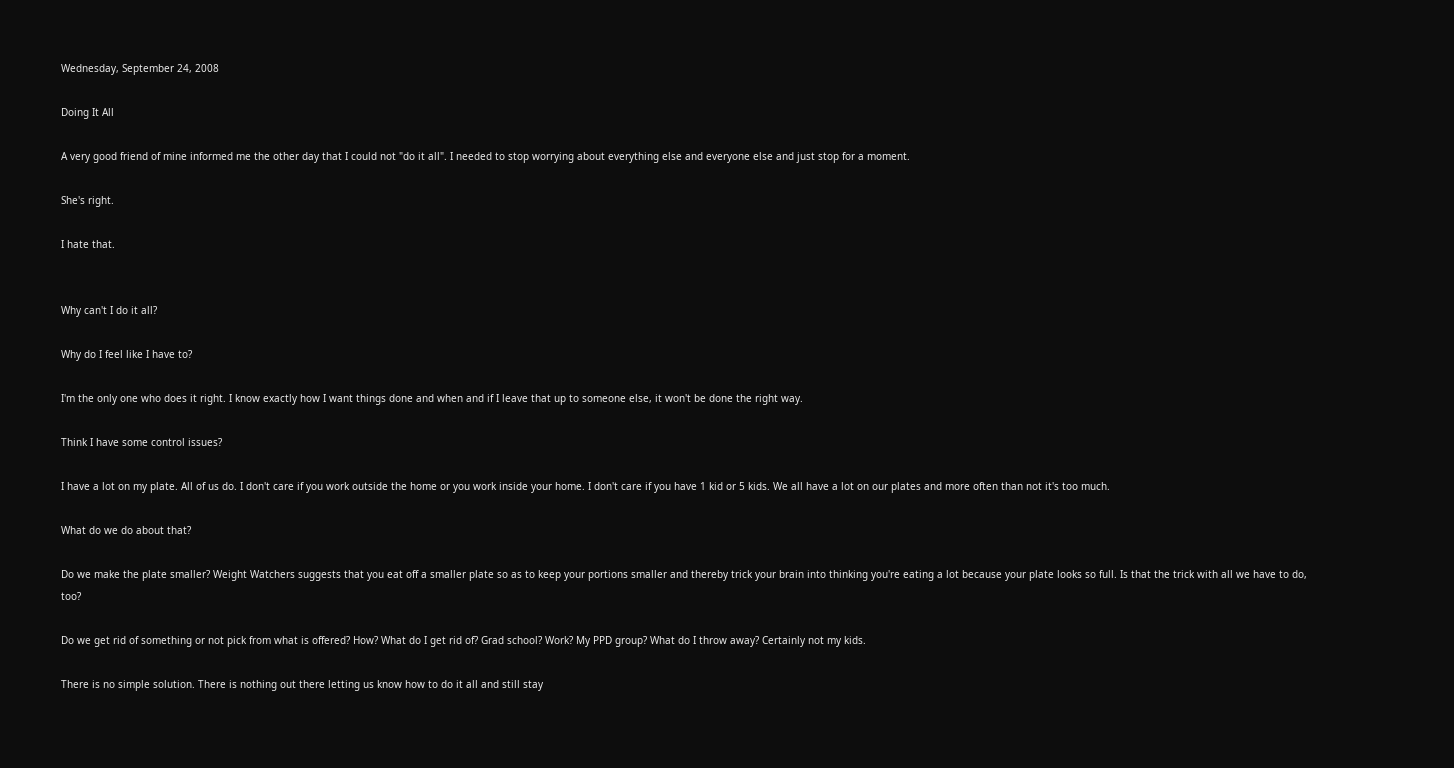Wednesday, September 24, 2008

Doing It All

A very good friend of mine informed me the other day that I could not "do it all". I needed to stop worrying about everything else and everyone else and just stop for a moment.

She's right.

I hate that.


Why can't I do it all?

Why do I feel like I have to?

I'm the only one who does it right. I know exactly how I want things done and when and if I leave that up to someone else, it won't be done the right way.

Think I have some control issues?

I have a lot on my plate. All of us do. I don't care if you work outside the home or you work inside your home. I don't care if you have 1 kid or 5 kids. We all have a lot on our plates and more often than not it's too much.

What do we do about that?

Do we make the plate smaller? Weight Watchers suggests that you eat off a smaller plate so as to keep your portions smaller and thereby trick your brain into thinking you're eating a lot because your plate looks so full. Is that the trick with all we have to do, too?

Do we get rid of something or not pick from what is offered? How? What do I get rid of? Grad school? Work? My PPD group? What do I throw away? Certainly not my kids.

There is no simple solution. There is nothing out there letting us know how to do it all and still stay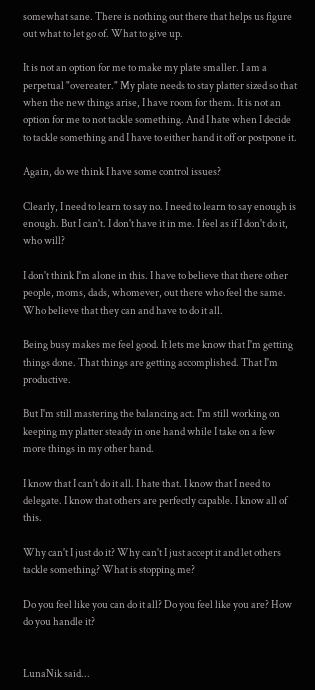somewhat sane. There is nothing out there that helps us figure out what to let go of. What to give up.

It is not an option for me to make my plate smaller. I am a perpetual "overeater." My plate needs to stay platter sized so that when the new things arise, I have room for them. It is not an option for me to not tackle something. And I hate when I decide to tackle something and I have to either hand it off or postpone it.

Again, do we think I have some control issues?

Clearly, I need to learn to say no. I need to learn to say enough is enough. But I can't. I don't have it in me. I feel as if I don't do it, who will?

I don't think I'm alone in this. I have to believe that there other people, moms, dads, whomever, out there who feel the same. Who believe that they can and have to do it all.

Being busy makes me feel good. It lets me know that I'm getting things done. That things are getting accomplished. That I'm productive.

But I'm still mastering the balancing act. I'm still working on keeping my platter steady in one hand while I take on a few more things in my other hand.

I know that I can't do it all. I hate that. I know that I need to delegate. I know that others are perfectly capable. I know all of this.

Why can't I just do it? Why can't I just accept it and let others tackle something? What is stopping me?

Do you feel like you can do it all? Do you feel like you are? How do you handle it?


LunaNik said...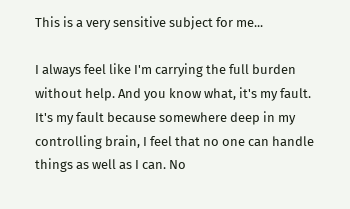This is a very sensitive subject for me...

I always feel like I'm carrying the full burden without help. And you know what, it's my fault. It's my fault because somewhere deep in my controlling brain, I feel that no one can handle things as well as I can. No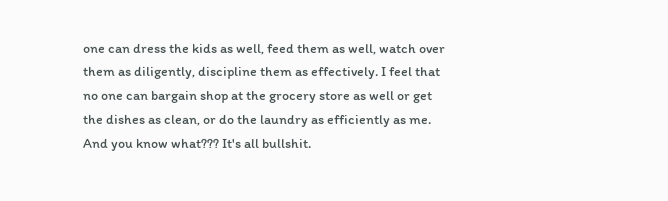one can dress the kids as well, feed them as well, watch over them as diligently, discipline them as effectively. I feel that no one can bargain shop at the grocery store as well or get the dishes as clean, or do the laundry as efficiently as me. And you know what??? It's all bullshit.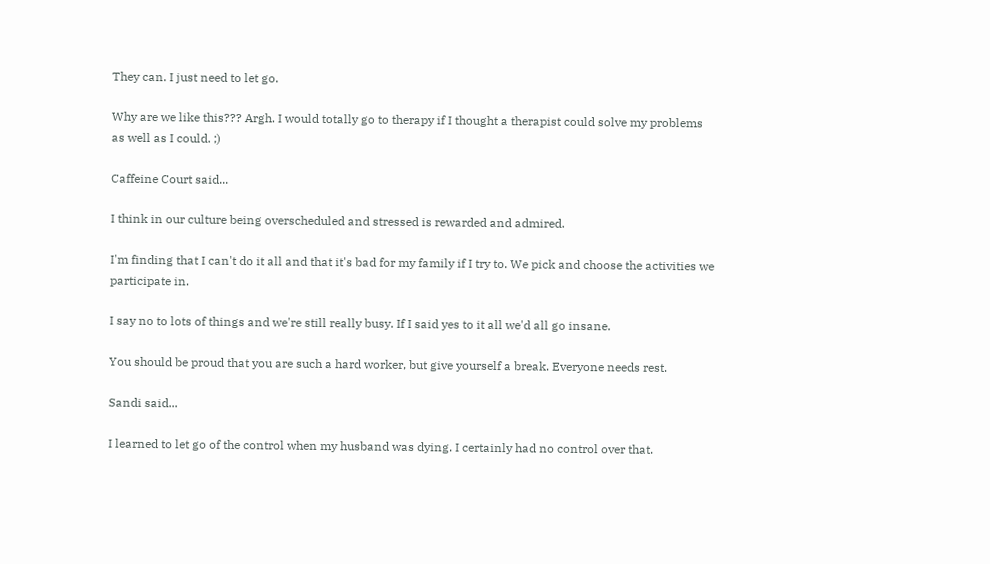They can. I just need to let go.

Why are we like this??? Argh. I would totally go to therapy if I thought a therapist could solve my problems as well as I could. ;)

Caffeine Court said...

I think in our culture being overscheduled and stressed is rewarded and admired.

I'm finding that I can't do it all and that it's bad for my family if I try to. We pick and choose the activities we participate in.

I say no to lots of things and we're still really busy. If I said yes to it all we'd all go insane.

You should be proud that you are such a hard worker, but give yourself a break. Everyone needs rest.

Sandi said...

I learned to let go of the control when my husband was dying. I certainly had no control over that.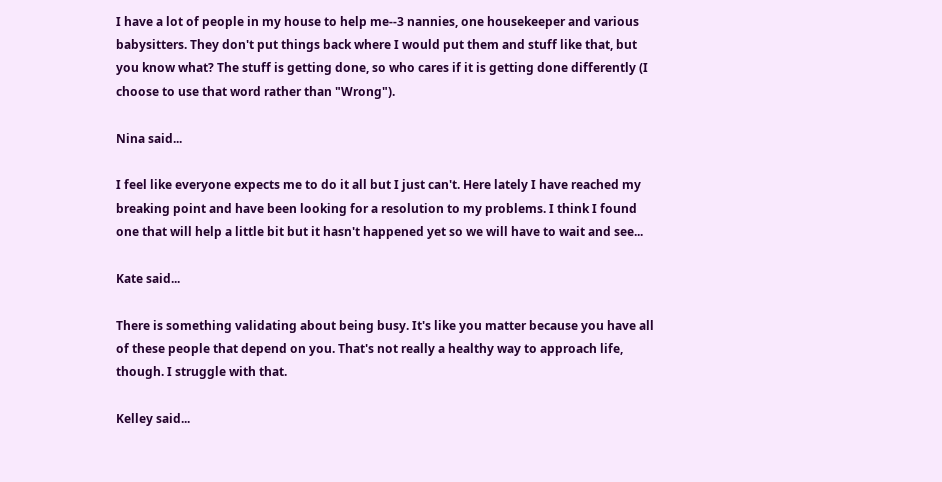I have a lot of people in my house to help me--3 nannies, one housekeeper and various babysitters. They don't put things back where I would put them and stuff like that, but you know what? The stuff is getting done, so who cares if it is getting done differently (I choose to use that word rather than "Wrong").

Nina said...

I feel like everyone expects me to do it all but I just can't. Here lately I have reached my breaking point and have been looking for a resolution to my problems. I think I found one that will help a little bit but it hasn't happened yet so we will have to wait and see...

Kate said...

There is something validating about being busy. It's like you matter because you have all of these people that depend on you. That's not really a healthy way to approach life, though. I struggle with that.

Kelley said...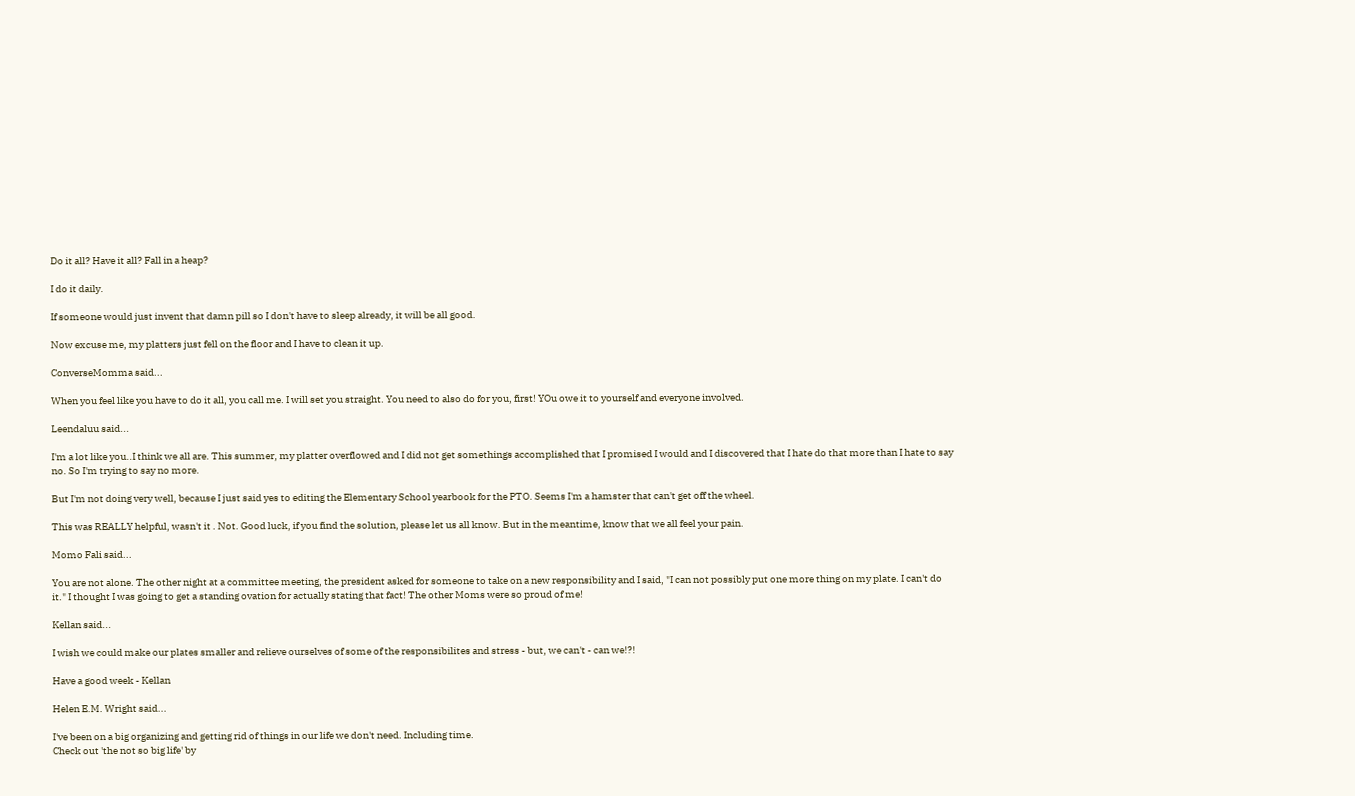Do it all? Have it all? Fall in a heap?

I do it daily.

If someone would just invent that damn pill so I don't have to sleep already, it will be all good.

Now excuse me, my platters just fell on the floor and I have to clean it up.

ConverseMomma said...

When you feel like you have to do it all, you call me. I will set you straight. You need to also do for you, first! YOu owe it to yourself and everyone involved.

Leendaluu said...

I'm a lot like you..I think we all are. This summer, my platter overflowed and I did not get somethings accomplished that I promised I would and I discovered that I hate do that more than I hate to say no. So I'm trying to say no more.

But I'm not doing very well, because I just said yes to editing the Elementary School yearbook for the PTO. Seems I'm a hamster that can't get off the wheel.

This was REALLY helpful, wasn't it . Not. Good luck, if you find the solution, please let us all know. But in the meantime, know that we all feel your pain.

Momo Fali said...

You are not alone. The other night at a committee meeting, the president asked for someone to take on a new responsibility and I said, "I can not possibly put one more thing on my plate. I can't do it." I thought I was going to get a standing ovation for actually stating that fact! The other Moms were so proud of me!

Kellan said...

I wish we could make our plates smaller and relieve ourselves of some of the responsibilites and stress - but, we can't - can we!?!

Have a good week - Kellan

Helen E.M. Wright said...

I've been on a big organizing and getting rid of things in our life we don't need. Including time.
Check out 'the not so big life' by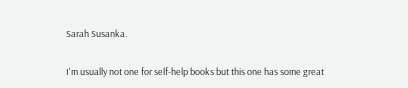Sarah Susanka.

I'm usually not one for self-help books but this one has some great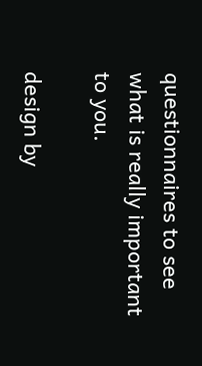questionnaires to see what is really important to you.

design by